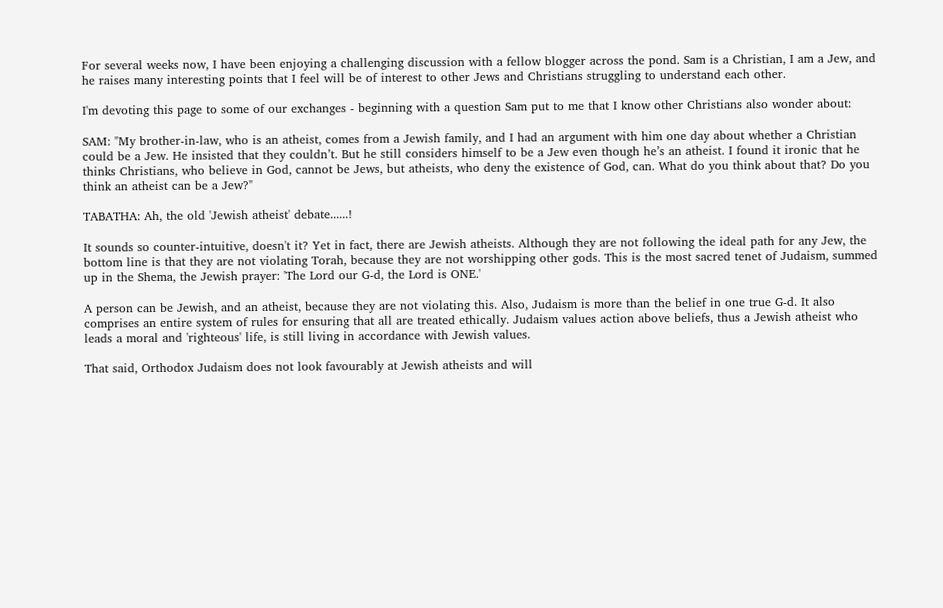For several weeks now, I have been enjoying a challenging discussion with a fellow blogger across the pond. Sam is a Christian, I am a Jew, and he raises many interesting points that I feel will be of interest to other Jews and Christians struggling to understand each other.

I'm devoting this page to some of our exchanges - beginning with a question Sam put to me that I know other Christians also wonder about:

SAM: "My brother-in-law, who is an atheist, comes from a Jewish family, and I had an argument with him one day about whether a Christian could be a Jew. He insisted that they couldn’t. But he still considers himself to be a Jew even though he’s an atheist. I found it ironic that he thinks Christians, who believe in God, cannot be Jews, but atheists, who deny the existence of God, can. What do you think about that? Do you think an atheist can be a Jew?"

TABATHA: Ah, the old 'Jewish atheist' debate......!

It sounds so counter-intuitive, doesn't it? Yet in fact, there are Jewish atheists. Although they are not following the ideal path for any Jew, the bottom line is that they are not violating Torah, because they are not worshipping other gods. This is the most sacred tenet of Judaism, summed up in the Shema, the Jewish prayer: 'The Lord our G-d, the Lord is ONE.'

A person can be Jewish, and an atheist, because they are not violating this. Also, Judaism is more than the belief in one true G-d. It also comprises an entire system of rules for ensuring that all are treated ethically. Judaism values action above beliefs, thus a Jewish atheist who leads a moral and 'righteous' life, is still living in accordance with Jewish values.

That said, Orthodox Judaism does not look favourably at Jewish atheists and will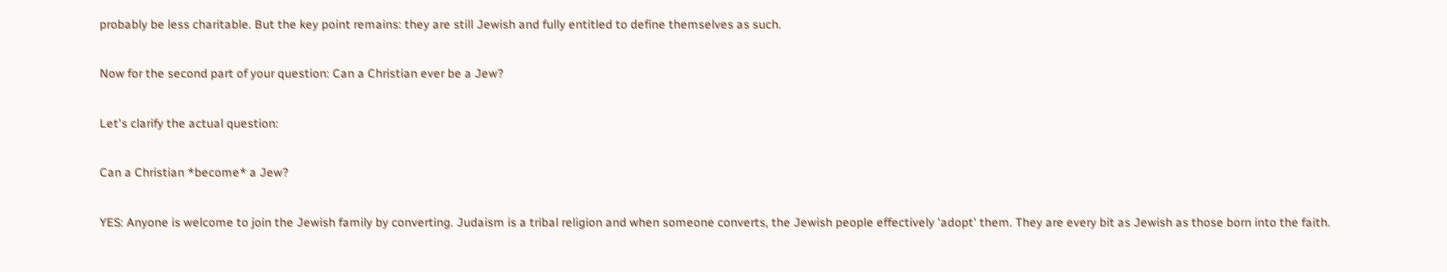probably be less charitable. But the key point remains: they are still Jewish and fully entitled to define themselves as such.

Now for the second part of your question: Can a Christian ever be a Jew?

Let's clarify the actual question:

Can a Christian *become* a Jew?

YES: Anyone is welcome to join the Jewish family by converting. Judaism is a tribal religion and when someone converts, the Jewish people effectively 'adopt' them. They are every bit as Jewish as those born into the faith.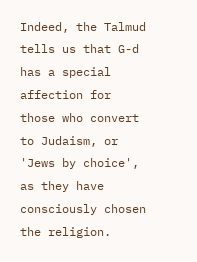Indeed, the Talmud tells us that G-d has a special affection for those who convert to Judaism, or 'Jews by choice', as they have consciously chosen the religion.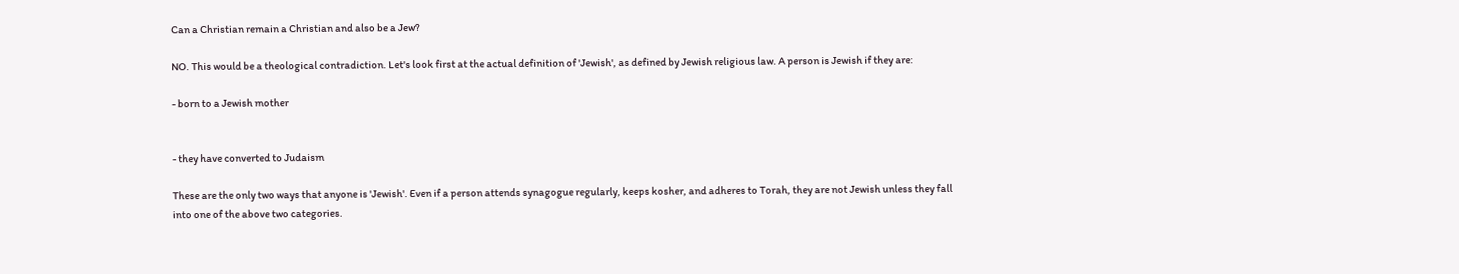Can a Christian remain a Christian and also be a Jew?

NO. This would be a theological contradiction. Let's look first at the actual definition of 'Jewish', as defined by Jewish religious law. A person is Jewish if they are:

- born to a Jewish mother


- they have converted to Judaism

These are the only two ways that anyone is 'Jewish'. Even if a person attends synagogue regularly, keeps kosher, and adheres to Torah, they are not Jewish unless they fall into one of the above two categories.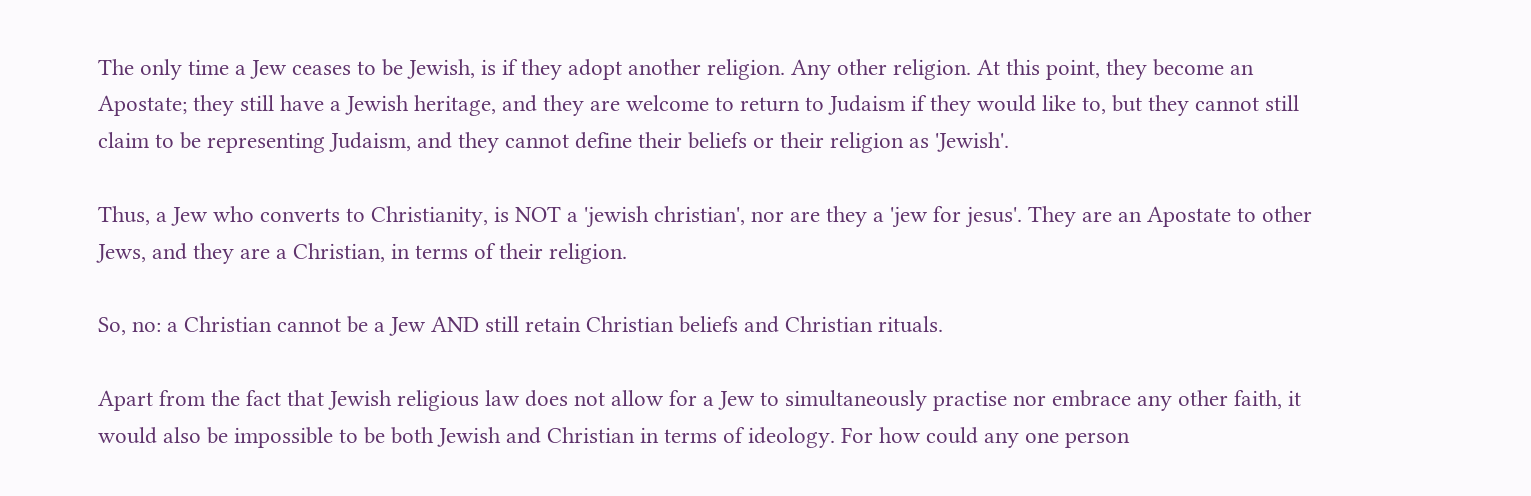The only time a Jew ceases to be Jewish, is if they adopt another religion. Any other religion. At this point, they become an Apostate; they still have a Jewish heritage, and they are welcome to return to Judaism if they would like to, but they cannot still claim to be representing Judaism, and they cannot define their beliefs or their religion as 'Jewish'.

Thus, a Jew who converts to Christianity, is NOT a 'jewish christian', nor are they a 'jew for jesus'. They are an Apostate to other Jews, and they are a Christian, in terms of their religion.

So, no: a Christian cannot be a Jew AND still retain Christian beliefs and Christian rituals.

Apart from the fact that Jewish religious law does not allow for a Jew to simultaneously practise nor embrace any other faith, it would also be impossible to be both Jewish and Christian in terms of ideology. For how could any one person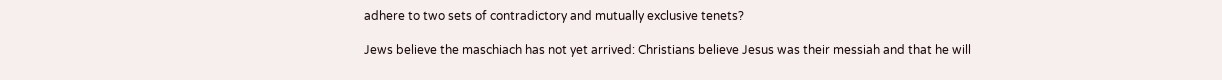adhere to two sets of contradictory and mutually exclusive tenets?

Jews believe the maschiach has not yet arrived: Christians believe Jesus was their messiah and that he will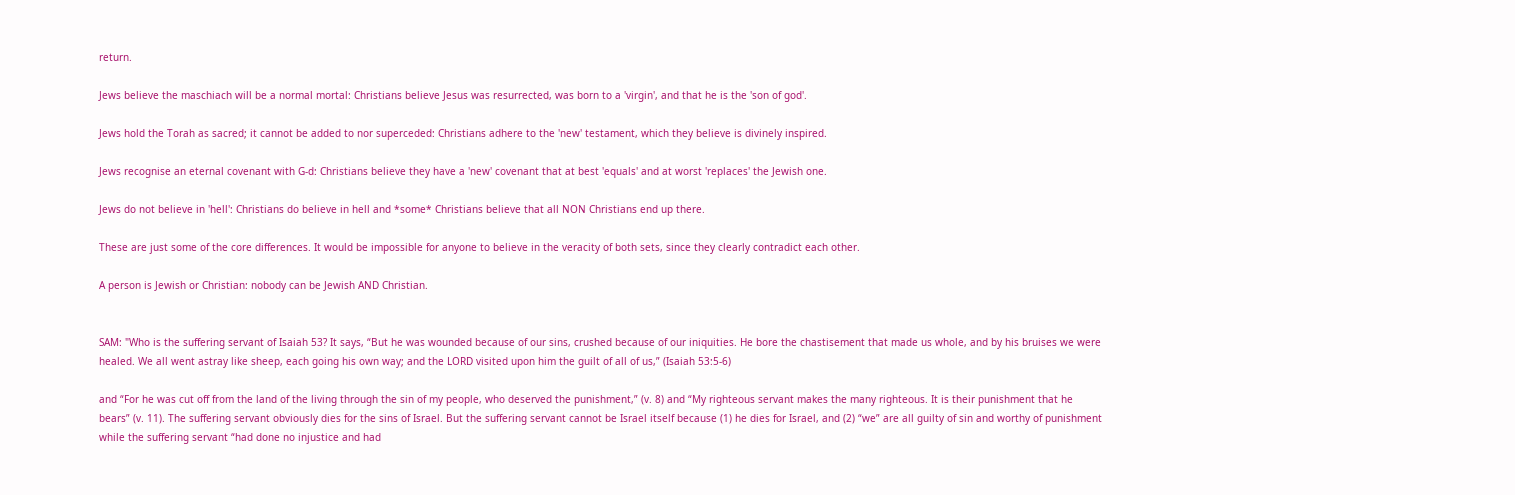return.

Jews believe the maschiach will be a normal mortal: Christians believe Jesus was resurrected, was born to a 'virgin', and that he is the 'son of god'.

Jews hold the Torah as sacred; it cannot be added to nor superceded: Christians adhere to the 'new' testament, which they believe is divinely inspired.

Jews recognise an eternal covenant with G-d: Christians believe they have a 'new' covenant that at best 'equals' and at worst 'replaces' the Jewish one.

Jews do not believe in 'hell': Christians do believe in hell and *some* Christians believe that all NON Christians end up there.

These are just some of the core differences. It would be impossible for anyone to believe in the veracity of both sets, since they clearly contradict each other.

A person is Jewish or Christian: nobody can be Jewish AND Christian.


SAM: "Who is the suffering servant of Isaiah 53? It says, “But he was wounded because of our sins, crushed because of our iniquities. He bore the chastisement that made us whole, and by his bruises we were healed. We all went astray like sheep, each going his own way; and the LORD visited upon him the guilt of all of us,” (Isaiah 53:5-6)

and “For he was cut off from the land of the living through the sin of my people, who deserved the punishment,” (v. 8) and “My righteous servant makes the many righteous. It is their punishment that he bears” (v. 11). The suffering servant obviously dies for the sins of Israel. But the suffering servant cannot be Israel itself because (1) he dies for Israel, and (2) “we” are all guilty of sin and worthy of punishment while the suffering servant “had done no injustice and had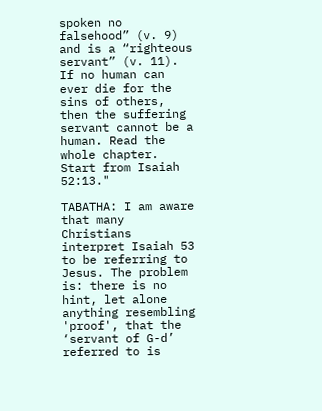spoken no falsehood” (v. 9) and is a “righteous servant” (v. 11). If no human can ever die for the sins of others, then the suffering servant cannot be a human. Read the whole chapter. Start from Isaiah 52:13."

TABATHA: I am aware that many Christians interpret Isaiah 53 to be referring to Jesus. The problem is: there is no hint, let alone anything resembling 'proof', that the ‘servant of G-d’ referred to is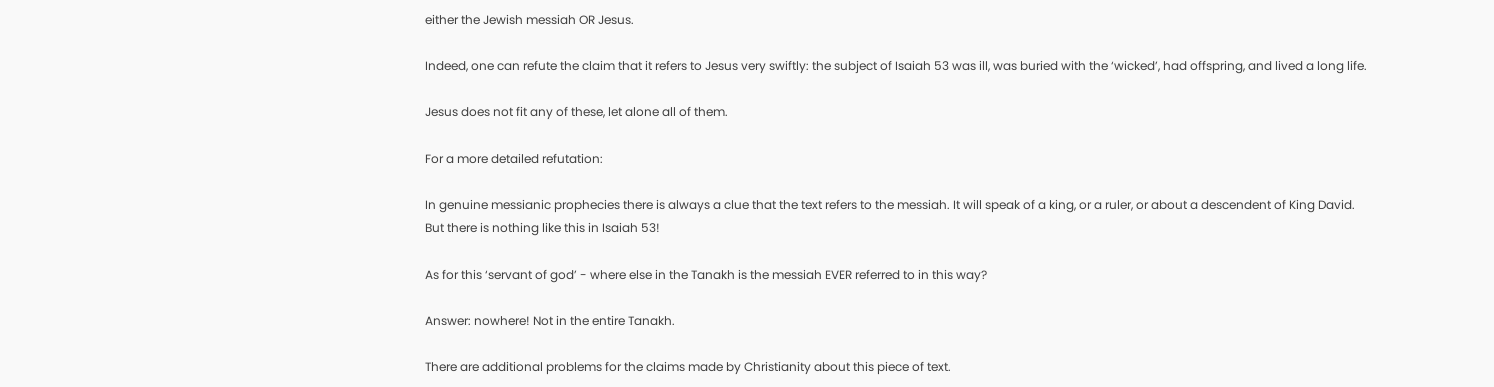either the Jewish messiah OR Jesus.

Indeed, one can refute the claim that it refers to Jesus very swiftly: the subject of Isaiah 53 was ill, was buried with the ‘wicked’, had offspring, and lived a long life.

Jesus does not fit any of these, let alone all of them.

For a more detailed refutation:

In genuine messianic prophecies there is always a clue that the text refers to the messiah. It will speak of a king, or a ruler, or about a descendent of King David. But there is nothing like this in Isaiah 53!

As for this ‘servant of god’ - where else in the Tanakh is the messiah EVER referred to in this way?

Answer: nowhere! Not in the entire Tanakh.

There are additional problems for the claims made by Christianity about this piece of text.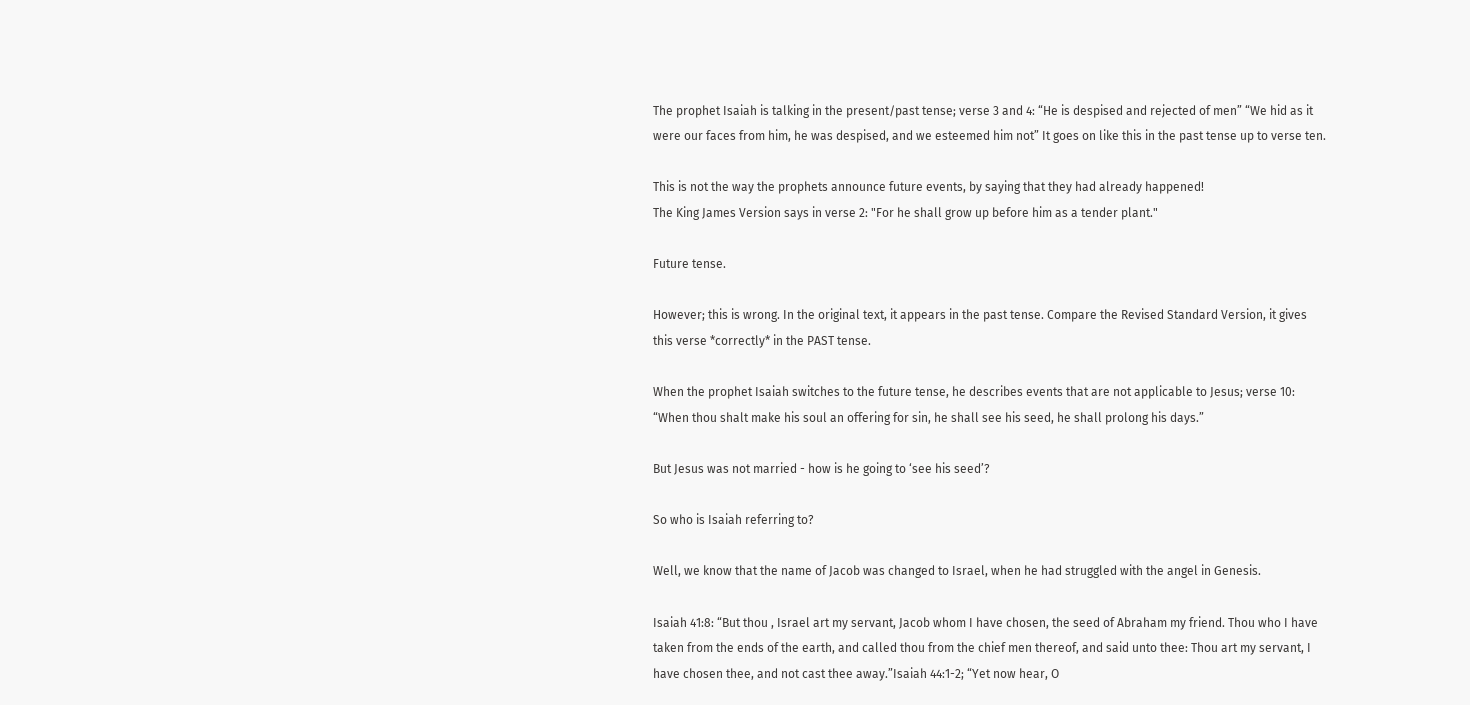The prophet Isaiah is talking in the present/past tense; verse 3 and 4: “He is despised and rejected of men” “We hid as it were our faces from him, he was despised, and we esteemed him not” It goes on like this in the past tense up to verse ten.

This is not the way the prophets announce future events, by saying that they had already happened!
The King James Version says in verse 2: "For he shall grow up before him as a tender plant."

Future tense.

However; this is wrong. In the original text, it appears in the past tense. Compare the Revised Standard Version, it gives this verse *correctly* in the PAST tense.

When the prophet Isaiah switches to the future tense, he describes events that are not applicable to Jesus; verse 10: “When thou shalt make his soul an offering for sin, he shall see his seed, he shall prolong his days.”

But Jesus was not married - how is he going to ‘see his seed’?

So who is Isaiah referring to?

Well, we know that the name of Jacob was changed to Israel, when he had struggled with the angel in Genesis.

Isaiah 41:8: “But thou , Israel art my servant, Jacob whom I have chosen, the seed of Abraham my friend. Thou who I have taken from the ends of the earth, and called thou from the chief men thereof, and said unto thee: Thou art my servant, I have chosen thee, and not cast thee away.”Isaiah 44:1-2; “Yet now hear, O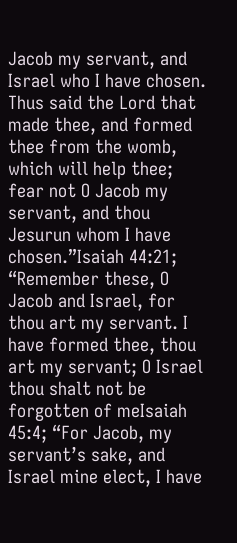Jacob my servant, and Israel who I have chosen. Thus said the Lord that made thee, and formed thee from the womb, which will help thee; fear not O Jacob my servant, and thou Jesurun whom I have chosen.”Isaiah 44:21; “Remember these, O Jacob and Israel, for thou art my servant. I have formed thee, thou art my servant; O Israel thou shalt not be forgotten of meIsaiah 45:4; “For Jacob, my servant’s sake, and Israel mine elect, I have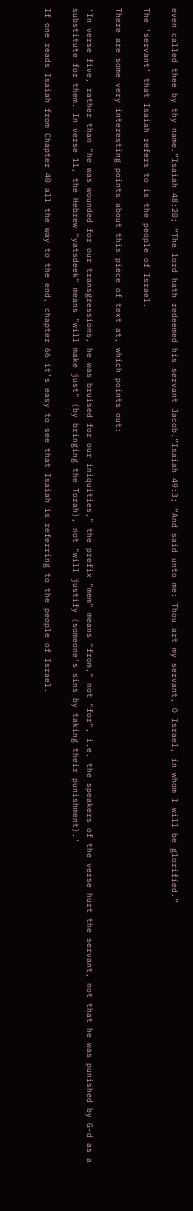even called thee by thy name.”Isaiah 48:20; “The lord hath redeemed his servant Jacob.”Isaiah 49:3; “And said unto me: Thou art my servant, O Israel, in whom I will be glorified.”

The ‘servant’ that Isaiah refers to is the people of Israel.

There are some very interesting points about this piece of text at, which points out:

'In verse five, rather than "he was wounded for our transgressions, he was bruised for our iniquities," the prefix "mem" means "from," not "for", i.e. the speakers of the verse hurt the servant, not that he was punished by G-d as a substitute for them. In verse 11, the Hebrew "yatsdeek" means "will make just" (by bringing the Torah), not "will justify (someone's sins by taking their punishment).'

If one reads Isaiah from Chapter 40 all the way to the end, chapter 66 it’s easy to see that Isaiah is referring to the people of Israel.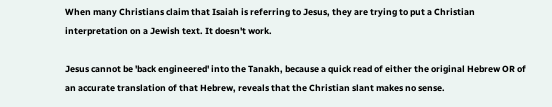When many Christians claim that Isaiah is referring to Jesus, they are trying to put a Christian interpretation on a Jewish text. It doesn't work.

Jesus cannot be 'back engineered' into the Tanakh, because a quick read of either the original Hebrew OR of an accurate translation of that Hebrew, reveals that the Christian slant makes no sense.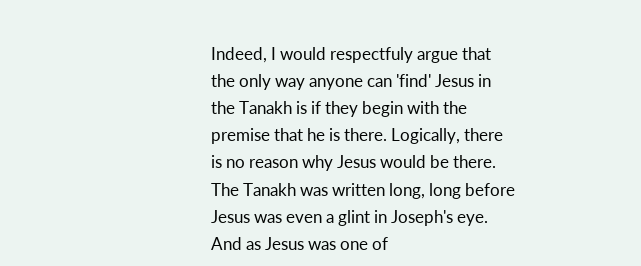Indeed, I would respectfuly argue that the only way anyone can 'find' Jesus in the Tanakh is if they begin with the premise that he is there. Logically, there is no reason why Jesus would be there. The Tanakh was written long, long before Jesus was even a glint in Joseph's eye. And as Jesus was one of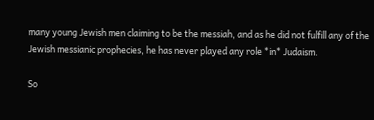many young Jewish men claiming to be the messiah, and as he did not fulfill any of the Jewish messianic prophecies, he has never played any role *in* Judaism.

So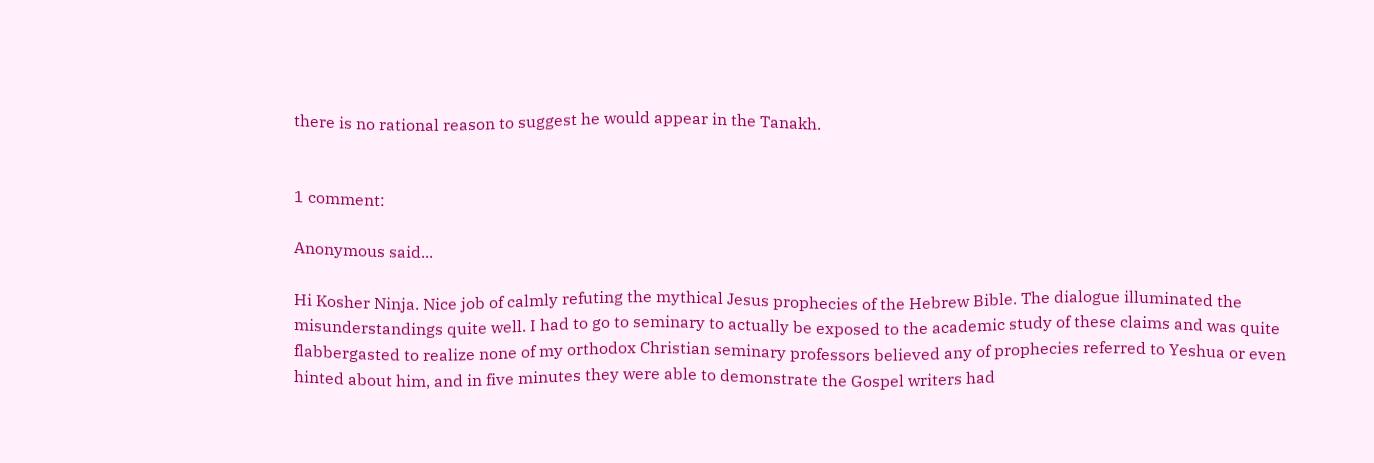there is no rational reason to suggest he would appear in the Tanakh.


1 comment:

Anonymous said...

Hi Kosher Ninja. Nice job of calmly refuting the mythical Jesus prophecies of the Hebrew Bible. The dialogue illuminated the misunderstandings quite well. I had to go to seminary to actually be exposed to the academic study of these claims and was quite flabbergasted to realize none of my orthodox Christian seminary professors believed any of prophecies referred to Yeshua or even hinted about him, and in five minutes they were able to demonstrate the Gospel writers had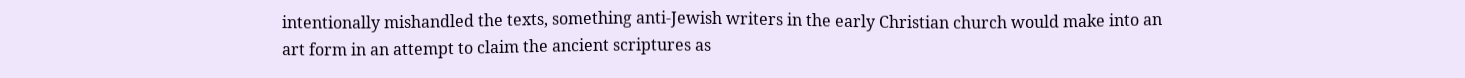intentionally mishandled the texts, something anti-Jewish writers in the early Christian church would make into an art form in an attempt to claim the ancient scriptures as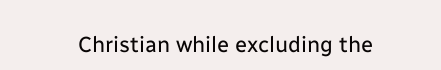Christian while excluding the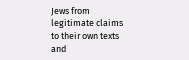Jews from legitimate claims to their own texts and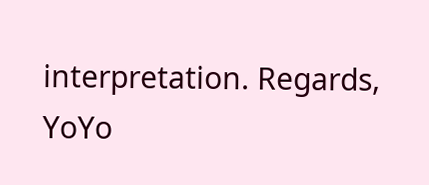interpretation. Regards, YoYo